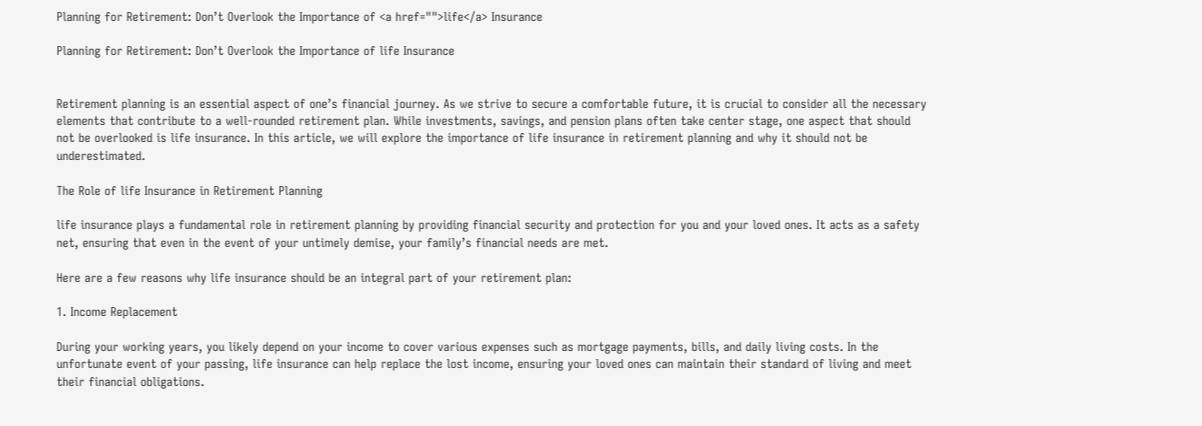Planning for Retirement: Don’t Overlook the Importance of <a href="">life</a> Insurance

Planning for Retirement: Don’t Overlook the Importance of life Insurance


Retirement planning is an essential aspect of one’s financial journey. As we strive to secure a comfortable future, it is crucial to consider all the necessary elements that contribute to a well-rounded retirement plan. While investments, savings, and pension plans often take center stage, one aspect that should not be overlooked is life insurance. In this article, we will explore the importance of life insurance in retirement planning and why it should not be underestimated.

The Role of life Insurance in Retirement Planning

life insurance plays a fundamental role in retirement planning by providing financial security and protection for you and your loved ones. It acts as a safety net, ensuring that even in the event of your untimely demise, your family’s financial needs are met.

Here are a few reasons why life insurance should be an integral part of your retirement plan:

1. Income Replacement

During your working years, you likely depend on your income to cover various expenses such as mortgage payments, bills, and daily living costs. In the unfortunate event of your passing, life insurance can help replace the lost income, ensuring your loved ones can maintain their standard of living and meet their financial obligations.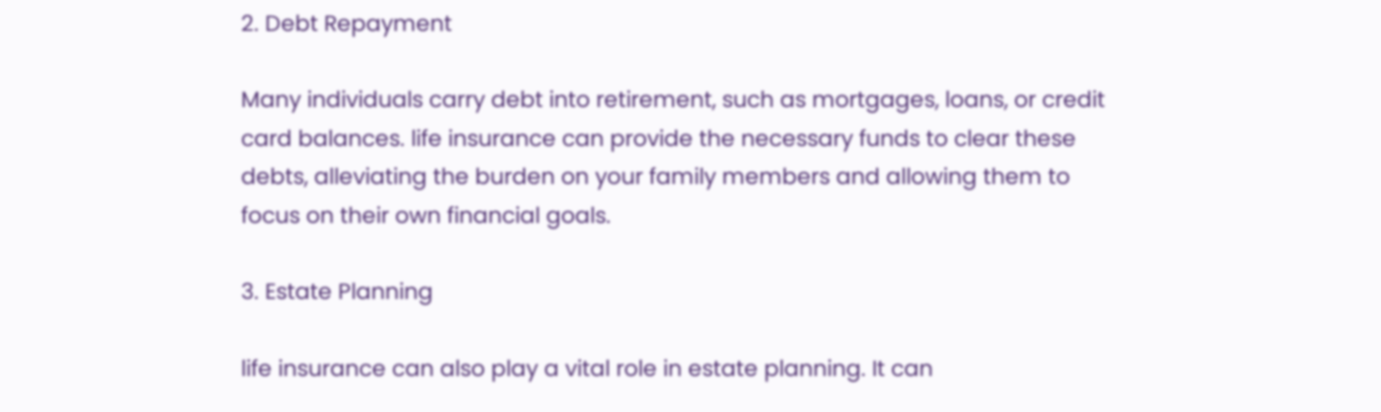2. Debt Repayment

Many individuals carry debt into retirement, such as mortgages, loans, or credit card balances. life insurance can provide the necessary funds to clear these debts, alleviating the burden on your family members and allowing them to focus on their own financial goals.

3. Estate Planning

life insurance can also play a vital role in estate planning. It can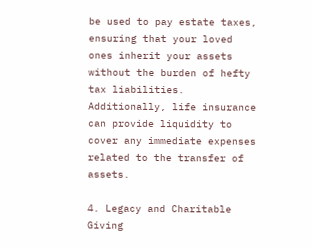be used to pay estate taxes, ensuring that your loved ones inherit your assets without the burden of hefty tax liabilities. Additionally, life insurance can provide liquidity to cover any immediate expenses related to the transfer of assets.

4. Legacy and Charitable Giving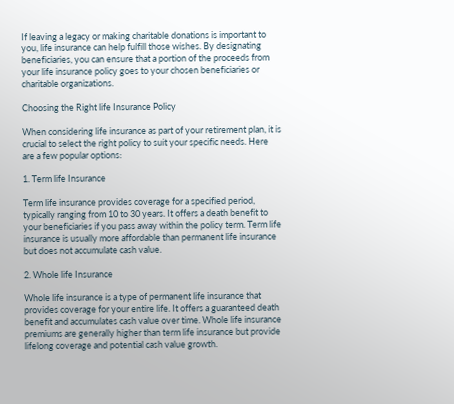If leaving a legacy or making charitable donations is important to you, life insurance can help fulfill those wishes. By designating beneficiaries, you can ensure that a portion of the proceeds from your life insurance policy goes to your chosen beneficiaries or charitable organizations.

Choosing the Right life Insurance Policy

When considering life insurance as part of your retirement plan, it is crucial to select the right policy to suit your specific needs. Here are a few popular options:

1. Term life Insurance

Term life insurance provides coverage for a specified period, typically ranging from 10 to 30 years. It offers a death benefit to your beneficiaries if you pass away within the policy term. Term life insurance is usually more affordable than permanent life insurance but does not accumulate cash value.

2. Whole life Insurance

Whole life insurance is a type of permanent life insurance that provides coverage for your entire life. It offers a guaranteed death benefit and accumulates cash value over time. Whole life insurance premiums are generally higher than term life insurance but provide lifelong coverage and potential cash value growth.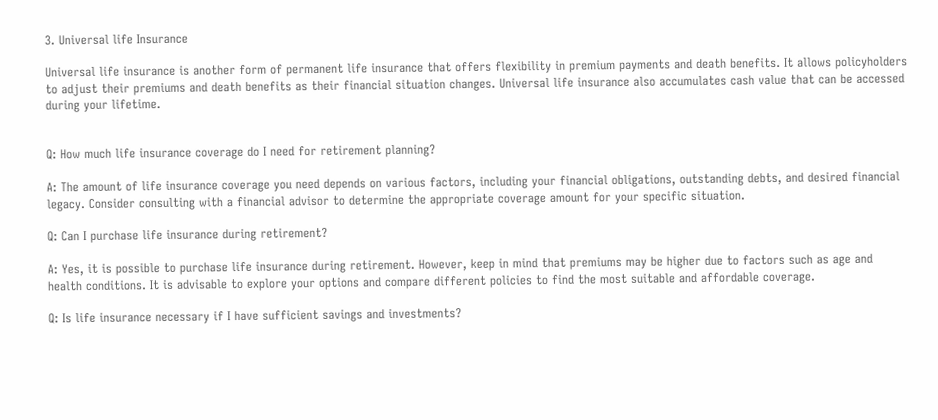3. Universal life Insurance

Universal life insurance is another form of permanent life insurance that offers flexibility in premium payments and death benefits. It allows policyholders to adjust their premiums and death benefits as their financial situation changes. Universal life insurance also accumulates cash value that can be accessed during your lifetime.


Q: How much life insurance coverage do I need for retirement planning?

A: The amount of life insurance coverage you need depends on various factors, including your financial obligations, outstanding debts, and desired financial legacy. Consider consulting with a financial advisor to determine the appropriate coverage amount for your specific situation.

Q: Can I purchase life insurance during retirement?

A: Yes, it is possible to purchase life insurance during retirement. However, keep in mind that premiums may be higher due to factors such as age and health conditions. It is advisable to explore your options and compare different policies to find the most suitable and affordable coverage.

Q: Is life insurance necessary if I have sufficient savings and investments?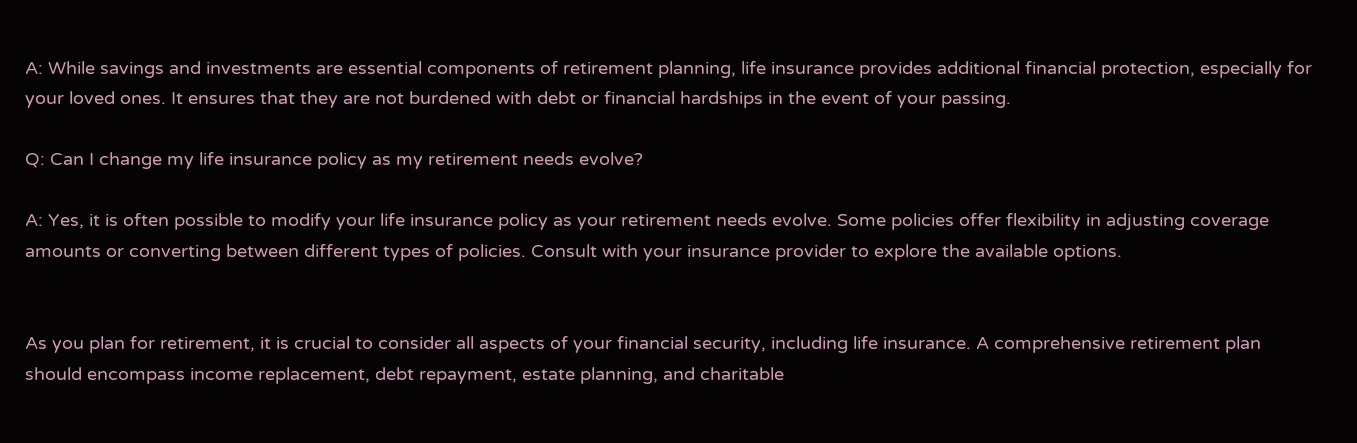A: While savings and investments are essential components of retirement planning, life insurance provides additional financial protection, especially for your loved ones. It ensures that they are not burdened with debt or financial hardships in the event of your passing.

Q: Can I change my life insurance policy as my retirement needs evolve?

A: Yes, it is often possible to modify your life insurance policy as your retirement needs evolve. Some policies offer flexibility in adjusting coverage amounts or converting between different types of policies. Consult with your insurance provider to explore the available options.


As you plan for retirement, it is crucial to consider all aspects of your financial security, including life insurance. A comprehensive retirement plan should encompass income replacement, debt repayment, estate planning, and charitable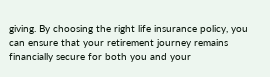giving. By choosing the right life insurance policy, you can ensure that your retirement journey remains financially secure for both you and your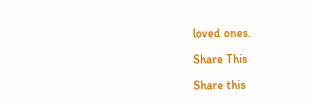loved ones.

Share This

Share this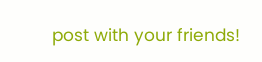post with your friends!